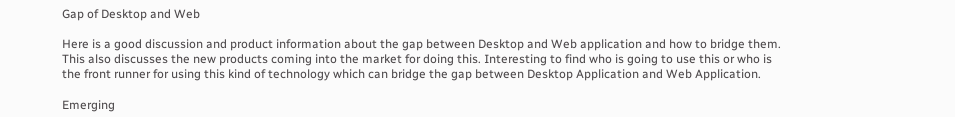Gap of Desktop and Web

Here is a good discussion and product information about the gap between Desktop and Web application and how to bridge them. This also discusses the new products coming into the market for doing this. Interesting to find who is going to use this or who is the front runner for using this kind of technology which can bridge the gap between Desktop Application and Web Application.

Emerging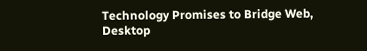Technology Promises to Bridge Web, Desktop